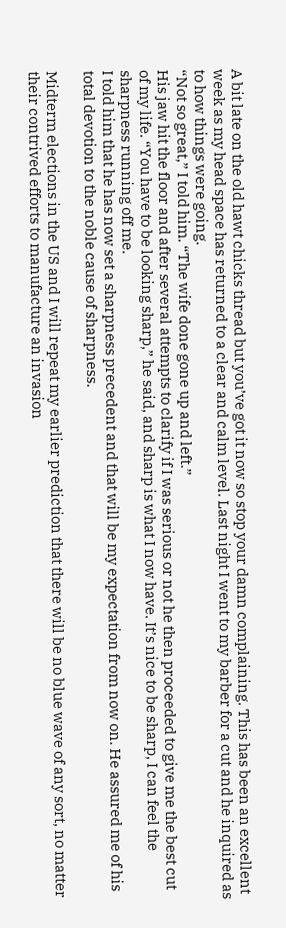A bit late on the old hawt chicks thread but you’ve got it now so stop your damn complaining. This has been an excellent week as my head space has returned to a clear and calm level. Last night I went to my barber for a cut and he inquired as to how things were going.
“Not so great,” I told him. “The wife done gone up and left.”
His jaw hit the floor and after several attempts to clarify if I was serious or not he then proceeded to give me the best cut of my life. “You have to be looking sharp,” he said, and sharp is what I now have. It’s nice to be sharp, I can feel the sharpness running off me.
I told him that he has now set a sharpness precedent and that will be my expectation from now on. He assured me of his total devotion to the noble cause of sharpness.

Midterm elections in the US and I will repeat my earlier prediction that there will be no blue wave of any sort, no matter their contrived efforts to manufacture an invasion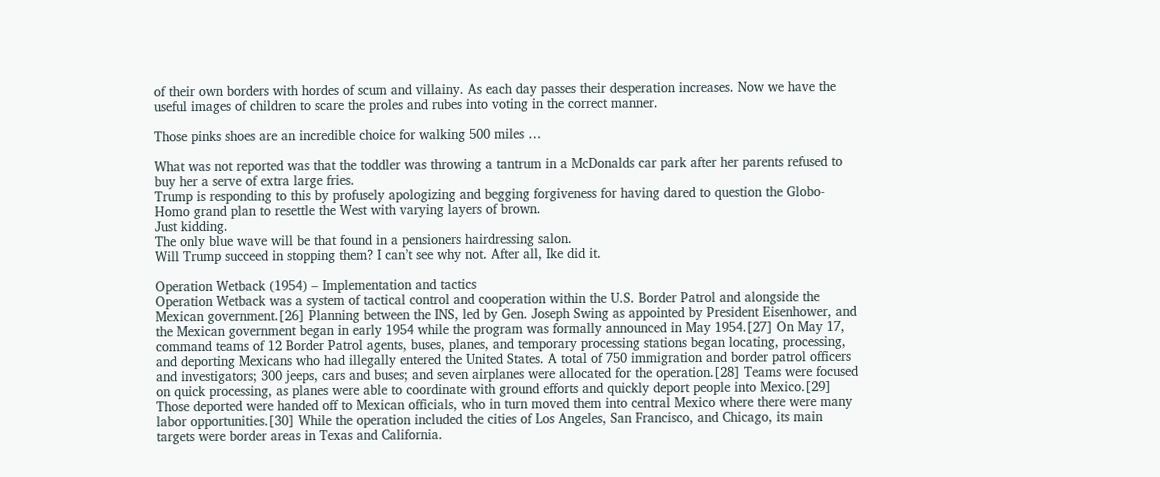of their own borders with hordes of scum and villainy. As each day passes their desperation increases. Now we have the useful images of children to scare the proles and rubes into voting in the correct manner.

Those pinks shoes are an incredible choice for walking 500 miles …

What was not reported was that the toddler was throwing a tantrum in a McDonalds car park after her parents refused to buy her a serve of extra large fries.
Trump is responding to this by profusely apologizing and begging forgiveness for having dared to question the Globo-Homo grand plan to resettle the West with varying layers of brown.
Just kidding.
The only blue wave will be that found in a pensioners hairdressing salon.
Will Trump succeed in stopping them? I can’t see why not. After all, Ike did it.

Operation Wetback (1954) – Implementation and tactics
Operation Wetback was a system of tactical control and cooperation within the U.S. Border Patrol and alongside the Mexican government.[26] Planning between the INS, led by Gen. Joseph Swing as appointed by President Eisenhower, and the Mexican government began in early 1954 while the program was formally announced in May 1954.[27] On May 17, command teams of 12 Border Patrol agents, buses, planes, and temporary processing stations began locating, processing, and deporting Mexicans who had illegally entered the United States. A total of 750 immigration and border patrol officers and investigators; 300 jeeps, cars and buses; and seven airplanes were allocated for the operation.[28] Teams were focused on quick processing, as planes were able to coordinate with ground efforts and quickly deport people into Mexico.[29] Those deported were handed off to Mexican officials, who in turn moved them into central Mexico where there were many labor opportunities.[30] While the operation included the cities of Los Angeles, San Francisco, and Chicago, its main targets were border areas in Texas and California.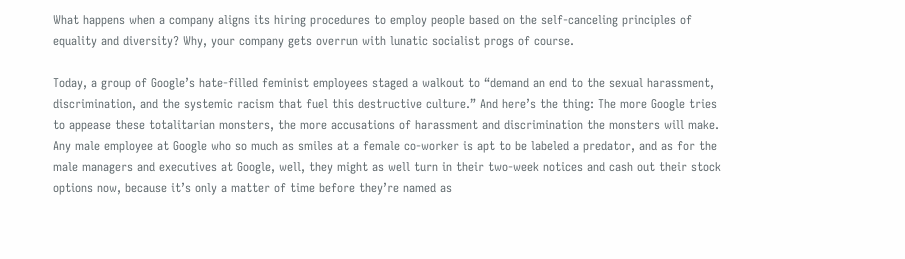What happens when a company aligns its hiring procedures to employ people based on the self-canceling principles of equality and diversity? Why, your company gets overrun with lunatic socialist progs of course.

Today, a group of Google’s hate-filled feminist employees staged a walkout to “demand an end to the sexual harassment, discrimination, and the systemic racism that fuel this destructive culture.” And here’s the thing: The more Google tries to appease these totalitarian monsters, the more accusations of harassment and discrimination the monsters will make. Any male employee at Google who so much as smiles at a female co-worker is apt to be labeled a predator, and as for the male managers and executives at Google, well, they might as well turn in their two-week notices and cash out their stock options now, because it’s only a matter of time before they’re named as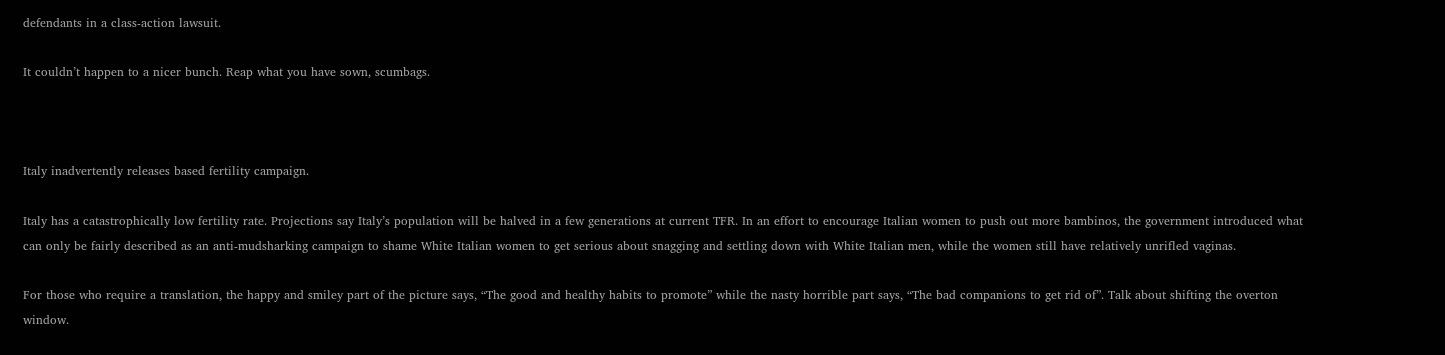defendants in a class-action lawsuit.

It couldn’t happen to a nicer bunch. Reap what you have sown, scumbags.



Italy inadvertently releases based fertility campaign.

Italy has a catastrophically low fertility rate. Projections say Italy’s population will be halved in a few generations at current TFR. In an effort to encourage Italian women to push out more bambinos, the government introduced what can only be fairly described as an anti-mudsharking campaign to shame White Italian women to get serious about snagging and settling down with White Italian men, while the women still have relatively unrifled vaginas.

For those who require a translation, the happy and smiley part of the picture says, “The good and healthy habits to promote” while the nasty horrible part says, “The bad companions to get rid of”. Talk about shifting the overton window.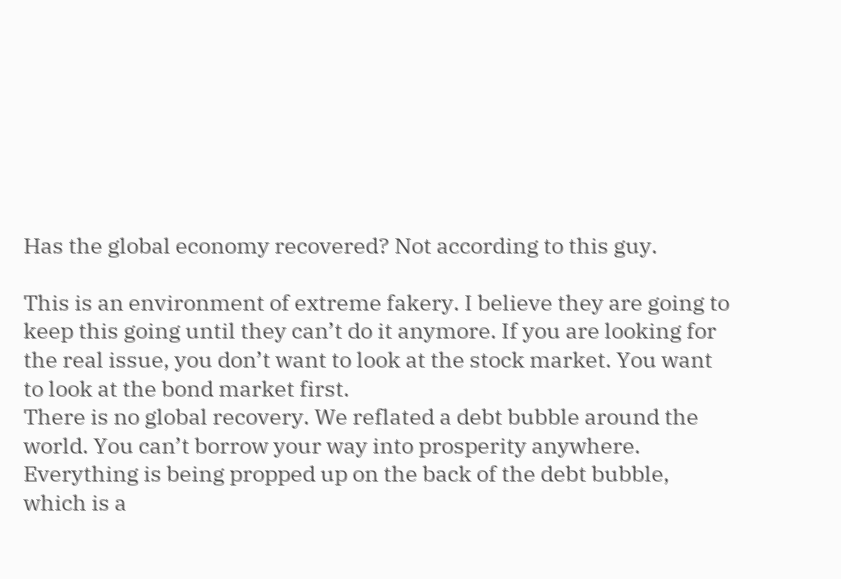Has the global economy recovered? Not according to this guy.

This is an environment of extreme fakery. I believe they are going to keep this going until they can’t do it anymore. If you are looking for the real issue, you don’t want to look at the stock market. You want to look at the bond market first.
There is no global recovery. We reflated a debt bubble around the world. You can’t borrow your way into prosperity anywhere. Everything is being propped up on the back of the debt bubble, which is a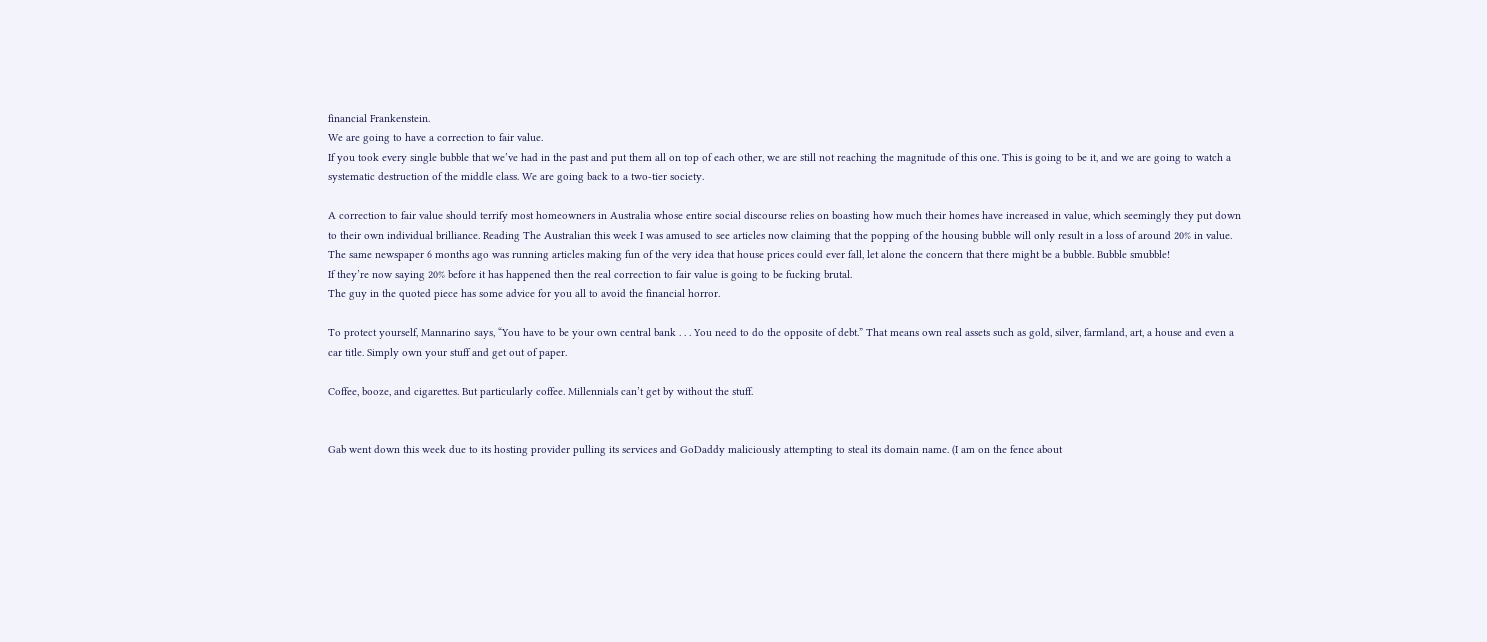financial Frankenstein.
We are going to have a correction to fair value.
If you took every single bubble that we’ve had in the past and put them all on top of each other, we are still not reaching the magnitude of this one. This is going to be it, and we are going to watch a systematic destruction of the middle class. We are going back to a two-tier society.

A correction to fair value should terrify most homeowners in Australia whose entire social discourse relies on boasting how much their homes have increased in value, which seemingly they put down to their own individual brilliance. Reading The Australian this week I was amused to see articles now claiming that the popping of the housing bubble will only result in a loss of around 20% in value. The same newspaper 6 months ago was running articles making fun of the very idea that house prices could ever fall, let alone the concern that there might be a bubble. Bubble smubble!
If they’re now saying 20% before it has happened then the real correction to fair value is going to be fucking brutal.
The guy in the quoted piece has some advice for you all to avoid the financial horror.

To protect yourself, Mannarino says, “You have to be your own central bank . . . You need to do the opposite of debt.” That means own real assets such as gold, silver, farmland, art, a house and even a car title. Simply own your stuff and get out of paper.

Coffee, booze, and cigarettes. But particularly coffee. Millennials can’t get by without the stuff.


Gab went down this week due to its hosting provider pulling its services and GoDaddy maliciously attempting to steal its domain name. (I am on the fence about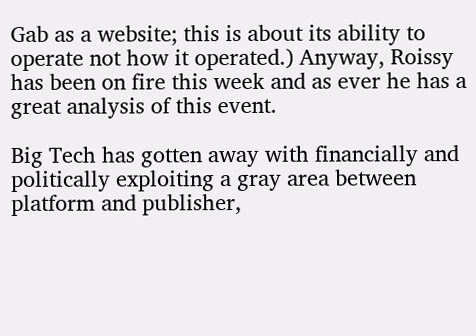Gab as a website; this is about its ability to operate not how it operated.) Anyway, Roissy has been on fire this week and as ever he has a great analysis of this event.

Big Tech has gotten away with financially and politically exploiting a gray area between platform and publisher,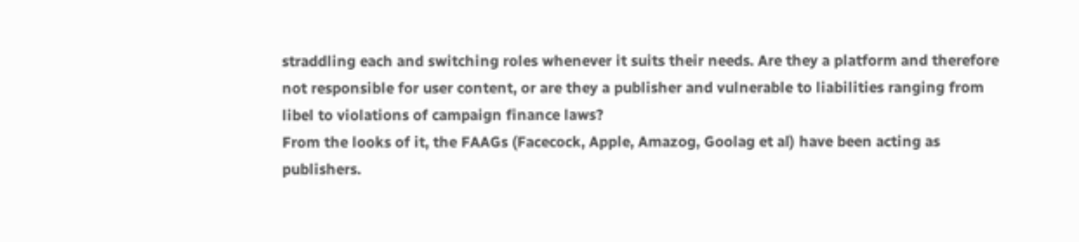straddling each and switching roles whenever it suits their needs. Are they a platform and therefore not responsible for user content, or are they a publisher and vulnerable to liabilities ranging from libel to violations of campaign finance laws?
From the looks of it, the FAAGs (Facecock, Apple, Amazog, Goolag et al) have been acting as publishers.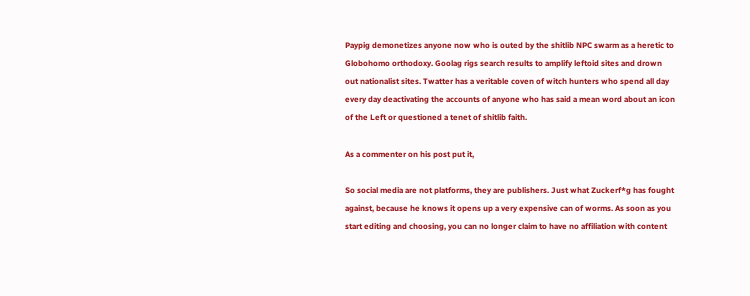Paypig demonetizes anyone now who is outed by the shitlib NPC swarm as a heretic to Globohomo orthodoxy. Goolag rigs search results to amplify leftoid sites and drown out nationalist sites. Twatter has a veritable coven of witch hunters who spend all day every day deactivating the accounts of anyone who has said a mean word about an icon of the Left or questioned a tenet of shitlib faith.

As a commenter on his post put it,

So social media are not platforms, they are publishers. Just what Zuckerf*g has fought against, because he knows it opens up a very expensive can of worms. As soon as you start editing and choosing, you can no longer claim to have no affiliation with content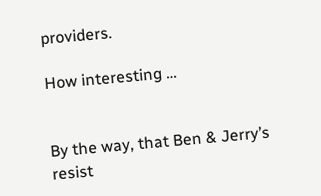providers.

How interesting …


By the way, that Ben & Jerry’s resist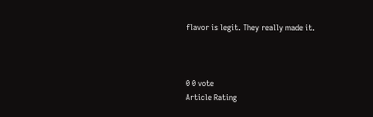flavor is legit. They really made it.



0 0 vote
Article Rating